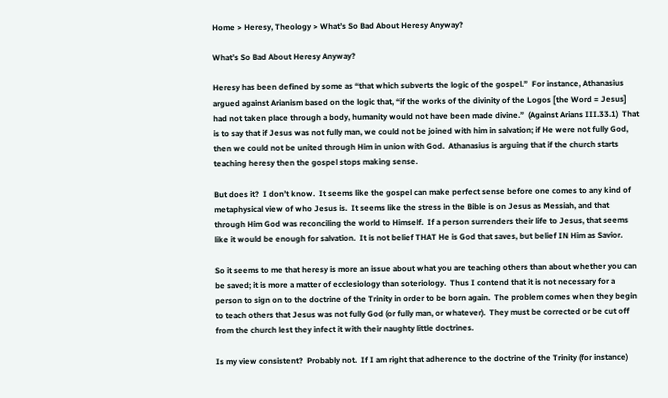Home > Heresy, Theology > What’s So Bad About Heresy Anyway?

What’s So Bad About Heresy Anyway?

Heresy has been defined by some as “that which subverts the logic of the gospel.”  For instance, Athanasius argued against Arianism based on the logic that, “if the works of the divinity of the Logos [the Word = Jesus] had not taken place through a body, humanity would not have been made divine.”  (Against Arians III.33.1)  That is to say that if Jesus was not fully man, we could not be joined with him in salvation; if He were not fully God, then we could not be united through Him in union with God.  Athanasius is arguing that if the church starts teaching heresy then the gospel stops making sense.

But does it?  I don’t know.  It seems like the gospel can make perfect sense before one comes to any kind of metaphysical view of who Jesus is.  It seems like the stress in the Bible is on Jesus as Messiah, and that through Him God was reconciling the world to Himself.  If a person surrenders their life to Jesus, that seems like it would be enough for salvation.  It is not belief THAT He is God that saves, but belief IN Him as Savior.

So it seems to me that heresy is more an issue about what you are teaching others than about whether you can be saved; it is more a matter of ecclesiology than soteriology.  Thus I contend that it is not necessary for a person to sign on to the doctrine of the Trinity in order to be born again.  The problem comes when they begin to teach others that Jesus was not fully God (or fully man, or whatever).  They must be corrected or be cut off from the church lest they infect it with their naughty little doctrines.

Is my view consistent?  Probably not.  If I am right that adherence to the doctrine of the Trinity (for instance)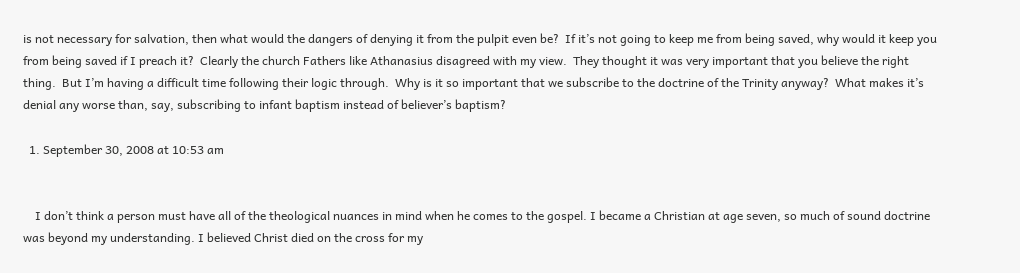is not necessary for salvation, then what would the dangers of denying it from the pulpit even be?  If it’s not going to keep me from being saved, why would it keep you from being saved if I preach it?  Clearly the church Fathers like Athanasius disagreed with my view.  They thought it was very important that you believe the right thing.  But I’m having a difficult time following their logic through.  Why is it so important that we subscribe to the doctrine of the Trinity anyway?  What makes it’s denial any worse than, say, subscribing to infant baptism instead of believer’s baptism?

  1. September 30, 2008 at 10:53 am


    I don’t think a person must have all of the theological nuances in mind when he comes to the gospel. I became a Christian at age seven, so much of sound doctrine was beyond my understanding. I believed Christ died on the cross for my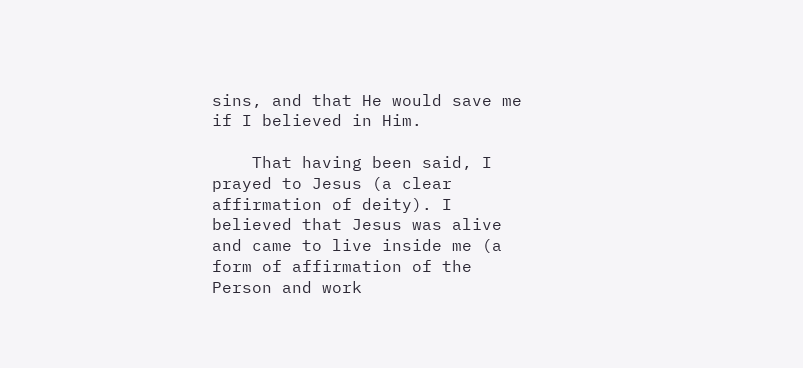sins, and that He would save me if I believed in Him.

    That having been said, I prayed to Jesus (a clear affirmation of deity). I believed that Jesus was alive and came to live inside me (a form of affirmation of the Person and work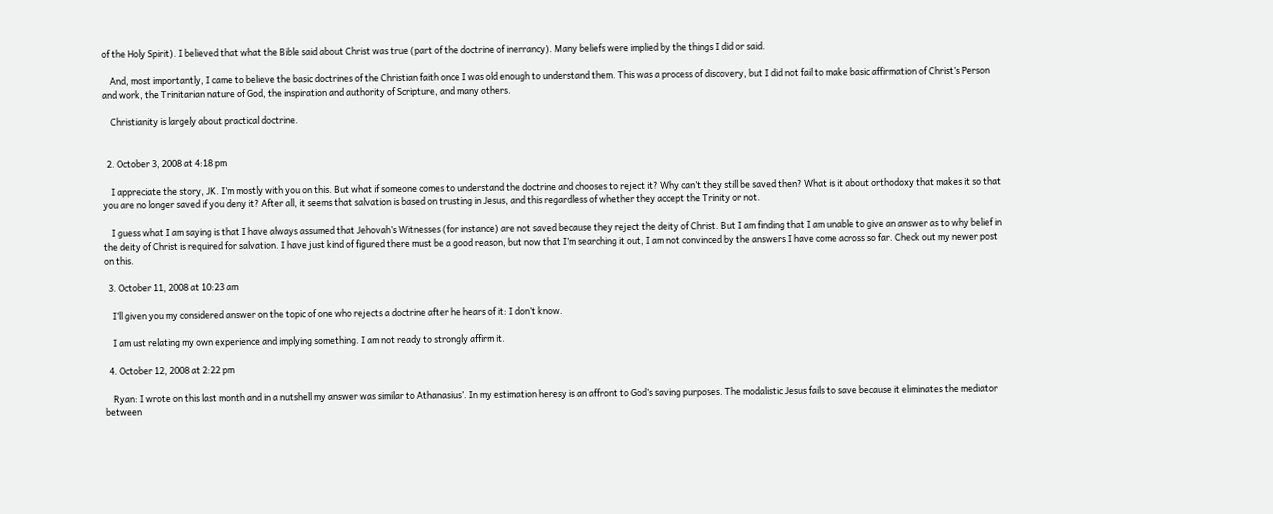of the Holy Spirit). I believed that what the Bible said about Christ was true (part of the doctrine of inerrancy). Many beliefs were implied by the things I did or said.

    And, most importantly, I came to believe the basic doctrines of the Christian faith once I was old enough to understand them. This was a process of discovery, but I did not fail to make basic affirmation of Christ’s Person and work, the Trinitarian nature of God, the inspiration and authority of Scripture, and many others.

    Christianity is largely about practical doctrine.


  2. October 3, 2008 at 4:18 pm

    I appreciate the story, JK. I’m mostly with you on this. But what if someone comes to understand the doctrine and chooses to reject it? Why can’t they still be saved then? What is it about orthodoxy that makes it so that you are no longer saved if you deny it? After all, it seems that salvation is based on trusting in Jesus, and this regardless of whether they accept the Trinity or not.

    I guess what I am saying is that I have always assumed that Jehovah’s Witnesses (for instance) are not saved because they reject the deity of Christ. But I am finding that I am unable to give an answer as to why belief in the deity of Christ is required for salvation. I have just kind of figured there must be a good reason, but now that I’m searching it out, I am not convinced by the answers I have come across so far. Check out my newer post on this.

  3. October 11, 2008 at 10:23 am

    I’ll given you my considered answer on the topic of one who rejects a doctrine after he hears of it: I don’t know.

    I am ust relating my own experience and implying something. I am not ready to strongly affirm it.

  4. October 12, 2008 at 2:22 pm

    Ryan: I wrote on this last month and in a nutshell my answer was similar to Athanasius’. In my estimation heresy is an affront to God’s saving purposes. The modalistic Jesus fails to save because it eliminates the mediator between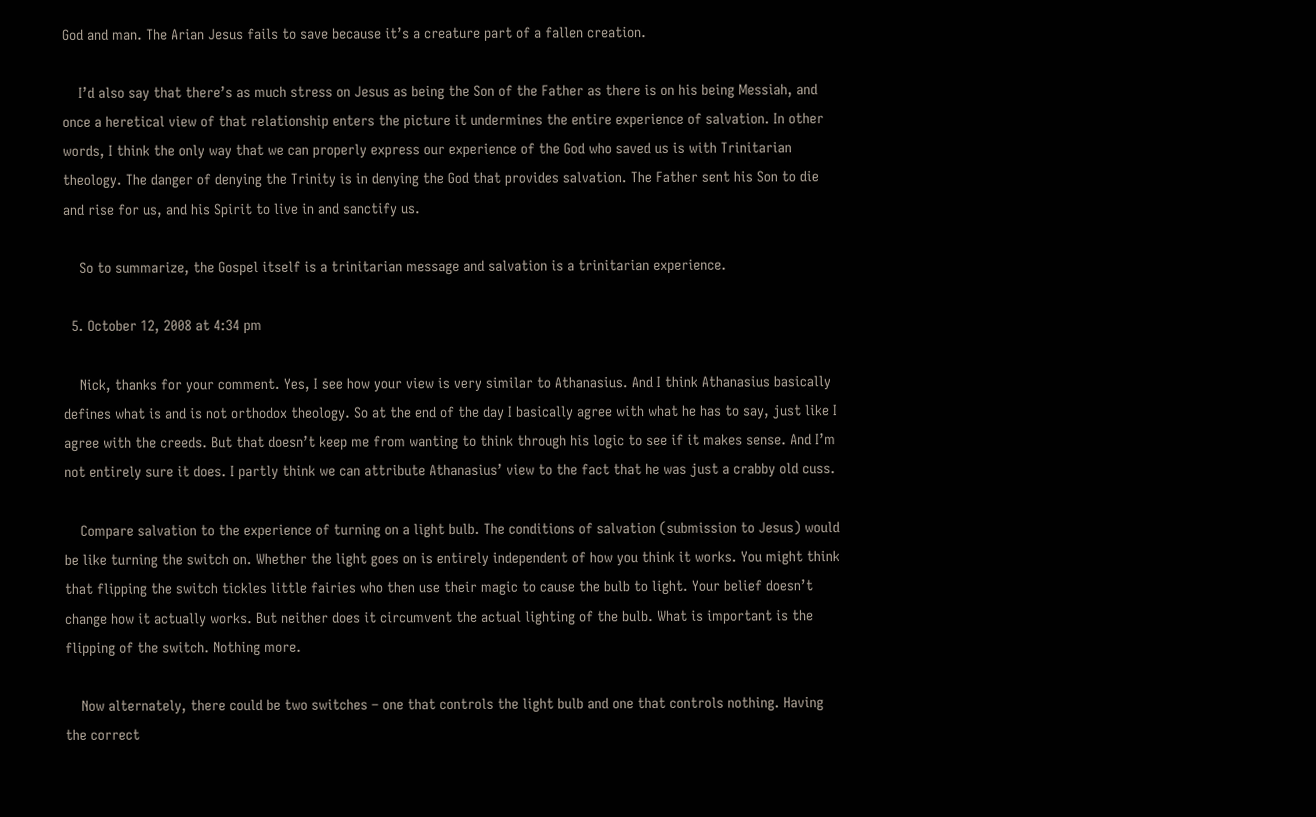God and man. The Arian Jesus fails to save because it’s a creature part of a fallen creation.

    I’d also say that there’s as much stress on Jesus as being the Son of the Father as there is on his being Messiah, and once a heretical view of that relationship enters the picture it undermines the entire experience of salvation. In other words, I think the only way that we can properly express our experience of the God who saved us is with Trinitarian theology. The danger of denying the Trinity is in denying the God that provides salvation. The Father sent his Son to die and rise for us, and his Spirit to live in and sanctify us.

    So to summarize, the Gospel itself is a trinitarian message and salvation is a trinitarian experience.

  5. October 12, 2008 at 4:34 pm

    Nick, thanks for your comment. Yes, I see how your view is very similar to Athanasius. And I think Athanasius basically defines what is and is not orthodox theology. So at the end of the day I basically agree with what he has to say, just like I agree with the creeds. But that doesn’t keep me from wanting to think through his logic to see if it makes sense. And I’m not entirely sure it does. I partly think we can attribute Athanasius’ view to the fact that he was just a crabby old cuss.

    Compare salvation to the experience of turning on a light bulb. The conditions of salvation (submission to Jesus) would be like turning the switch on. Whether the light goes on is entirely independent of how you think it works. You might think that flipping the switch tickles little fairies who then use their magic to cause the bulb to light. Your belief doesn’t change how it actually works. But neither does it circumvent the actual lighting of the bulb. What is important is the flipping of the switch. Nothing more.

    Now alternately, there could be two switches – one that controls the light bulb and one that controls nothing. Having the correct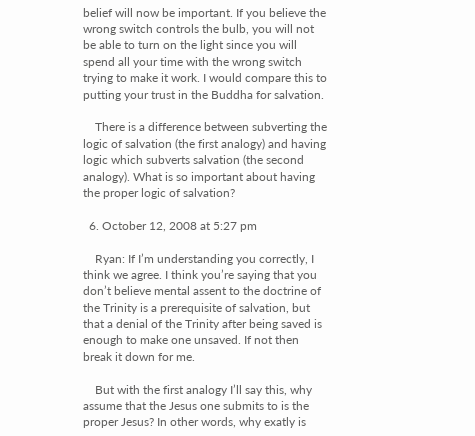belief will now be important. If you believe the wrong switch controls the bulb, you will not be able to turn on the light since you will spend all your time with the wrong switch trying to make it work. I would compare this to putting your trust in the Buddha for salvation.

    There is a difference between subverting the logic of salvation (the first analogy) and having logic which subverts salvation (the second analogy). What is so important about having the proper logic of salvation?

  6. October 12, 2008 at 5:27 pm

    Ryan: If I’m understanding you correctly, I think we agree. I think you’re saying that you don’t believe mental assent to the doctrine of the Trinity is a prerequisite of salvation, but that a denial of the Trinity after being saved is enough to make one unsaved. If not then break it down for me.

    But with the first analogy I’ll say this, why assume that the Jesus one submits to is the proper Jesus? In other words, why exatly is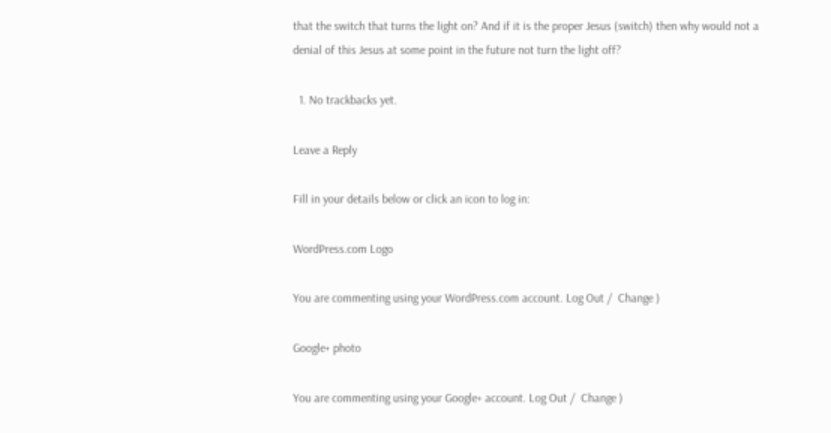that the switch that turns the light on? And if it is the proper Jesus (switch) then why would not a denial of this Jesus at some point in the future not turn the light off?

  1. No trackbacks yet.

Leave a Reply

Fill in your details below or click an icon to log in:

WordPress.com Logo

You are commenting using your WordPress.com account. Log Out /  Change )

Google+ photo

You are commenting using your Google+ account. Log Out /  Change )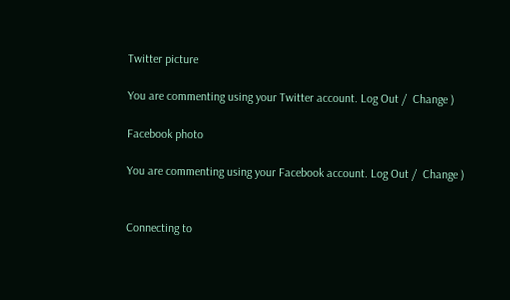Twitter picture

You are commenting using your Twitter account. Log Out /  Change )

Facebook photo

You are commenting using your Facebook account. Log Out /  Change )


Connecting to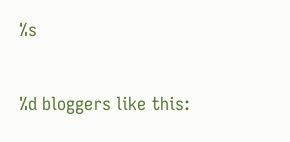%s

%d bloggers like this: